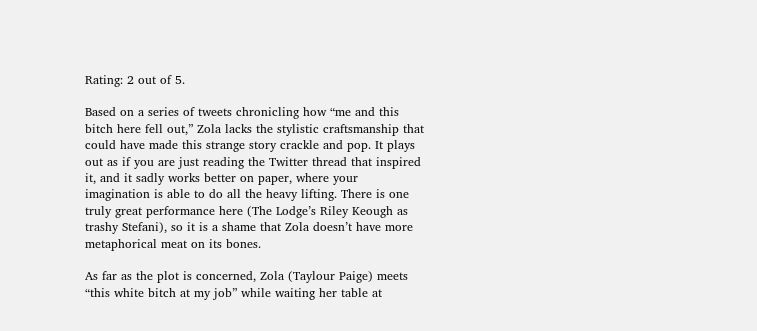Rating: 2 out of 5.

Based on a series of tweets chronicling how “me and this bitch here fell out,” Zola lacks the stylistic craftsmanship that could have made this strange story crackle and pop. It plays out as if you are just reading the Twitter thread that inspired it, and it sadly works better on paper, where your imagination is able to do all the heavy lifting. There is one truly great performance here (The Lodge’s Riley Keough as trashy Stefani), so it is a shame that Zola doesn’t have more metaphorical meat on its bones.

As far as the plot is concerned, Zola (Taylour Paige) meets “this white bitch at my job” while waiting her table at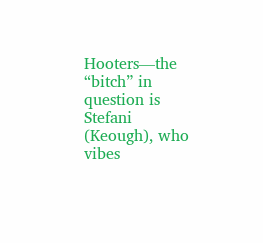Hooters—the “bitch” in question is Stefani (Keough), who vibes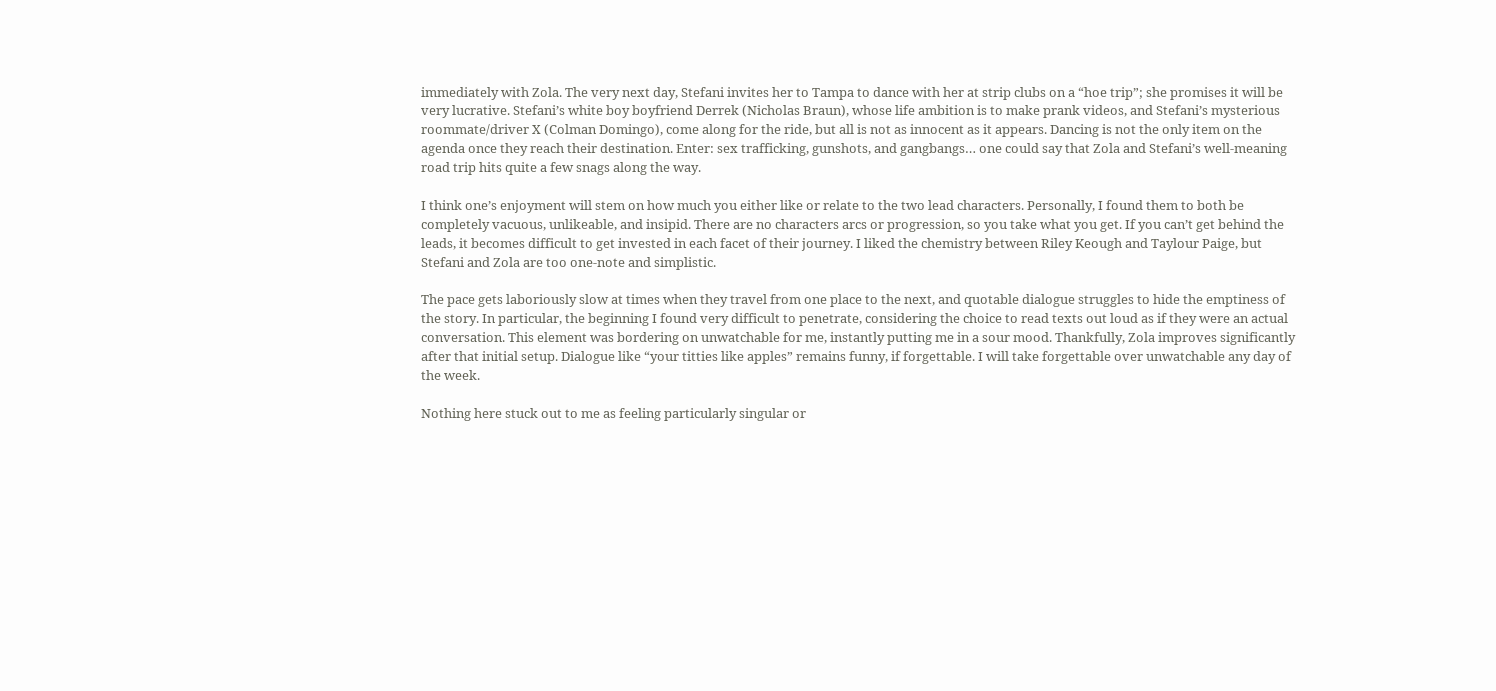immediately with Zola. The very next day, Stefani invites her to Tampa to dance with her at strip clubs on a “hoe trip”; she promises it will be very lucrative. Stefani’s white boy boyfriend Derrek (Nicholas Braun), whose life ambition is to make prank videos, and Stefani’s mysterious roommate/driver X (Colman Domingo), come along for the ride, but all is not as innocent as it appears. Dancing is not the only item on the agenda once they reach their destination. Enter: sex trafficking, gunshots, and gangbangs… one could say that Zola and Stefani’s well-meaning road trip hits quite a few snags along the way.

I think one’s enjoyment will stem on how much you either like or relate to the two lead characters. Personally, I found them to both be completely vacuous, unlikeable, and insipid. There are no characters arcs or progression, so you take what you get. If you can’t get behind the leads, it becomes difficult to get invested in each facet of their journey. I liked the chemistry between Riley Keough and Taylour Paige, but Stefani and Zola are too one-note and simplistic.

The pace gets laboriously slow at times when they travel from one place to the next, and quotable dialogue struggles to hide the emptiness of the story. In particular, the beginning I found very difficult to penetrate, considering the choice to read texts out loud as if they were an actual conversation. This element was bordering on unwatchable for me, instantly putting me in a sour mood. Thankfully, Zola improves significantly after that initial setup. Dialogue like “your titties like apples” remains funny, if forgettable. I will take forgettable over unwatchable any day of the week.

Nothing here stuck out to me as feeling particularly singular or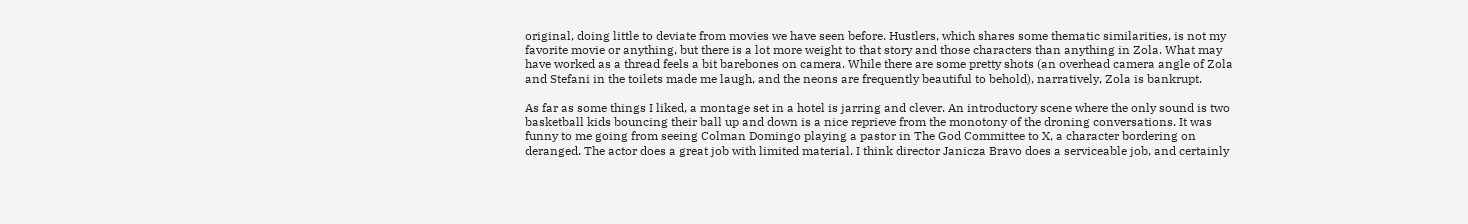original, doing little to deviate from movies we have seen before. Hustlers, which shares some thematic similarities, is not my favorite movie or anything, but there is a lot more weight to that story and those characters than anything in Zola. What may have worked as a thread feels a bit barebones on camera. While there are some pretty shots (an overhead camera angle of Zola and Stefani in the toilets made me laugh, and the neons are frequently beautiful to behold), narratively, Zola is bankrupt.

As far as some things I liked, a montage set in a hotel is jarring and clever. An introductory scene where the only sound is two basketball kids bouncing their ball up and down is a nice reprieve from the monotony of the droning conversations. It was funny to me going from seeing Colman Domingo playing a pastor in The God Committee to X, a character bordering on deranged. The actor does a great job with limited material. I think director Janicza Bravo does a serviceable job, and certainly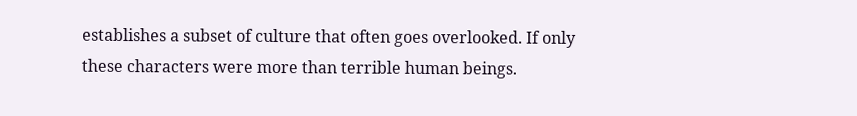establishes a subset of culture that often goes overlooked. If only these characters were more than terrible human beings.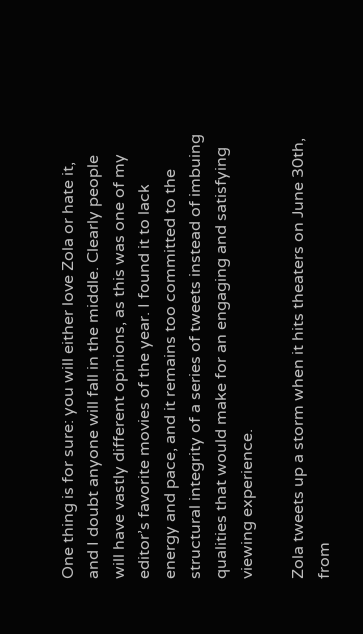One thing is for sure: you will either love Zola or hate it, and I doubt anyone will fall in the middle. Clearly people will have vastly different opinions, as this was one of my editor’s favorite movies of the year. I found it to lack energy and pace, and it remains too committed to the structural integrity of a series of tweets instead of imbuing qualities that would make for an engaging and satisfying viewing experience.

Zola tweets up a storm when it hits theaters on June 30th, from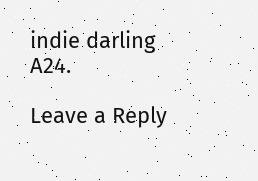indie darling A24.

Leave a Reply